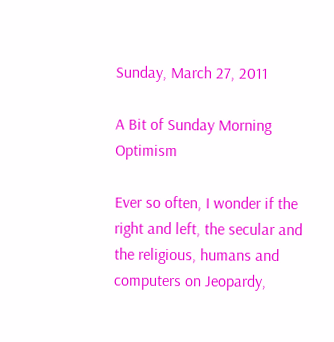Sunday, March 27, 2011

A Bit of Sunday Morning Optimism

Ever so often, I wonder if the right and left, the secular and the religious, humans and computers on Jeopardy,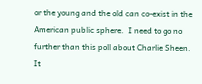or the young and the old can co-exist in the American public sphere.  I need to go no further than this poll about Charlie Sheen.  It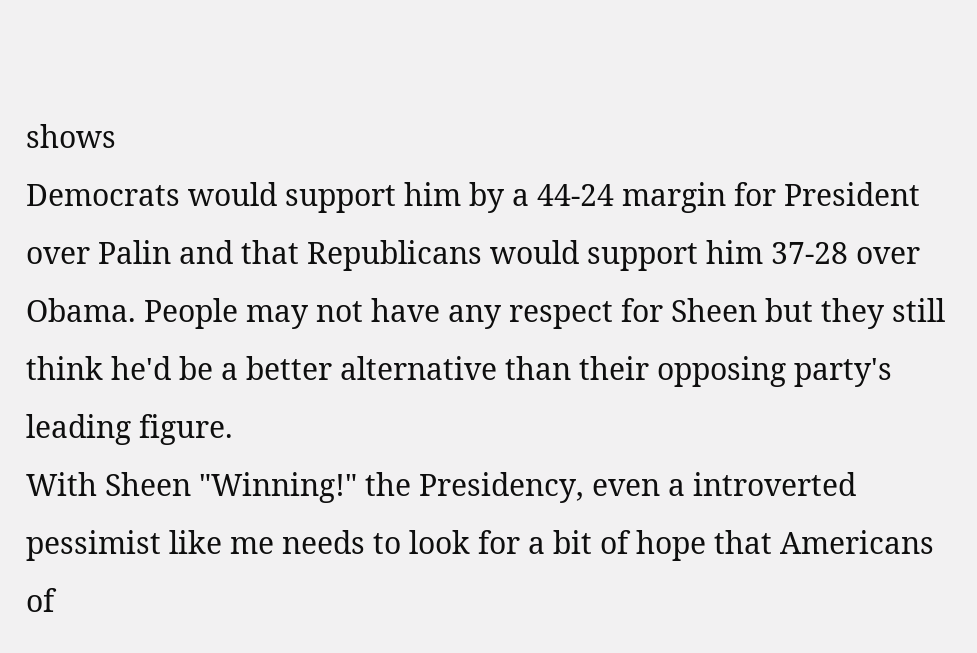shows
Democrats would support him by a 44-24 margin for President over Palin and that Republicans would support him 37-28 over Obama. People may not have any respect for Sheen but they still think he'd be a better alternative than their opposing party's leading figure.
With Sheen "Winning!" the Presidency, even a introverted pessimist like me needs to look for a bit of hope that Americans of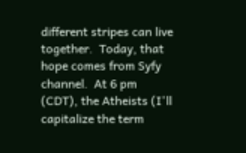different stripes can live together.  Today, that hope comes from Syfy channel.  At 6 pm (CDT), the Atheists (I'll capitalize the term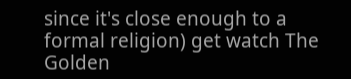since it's close enough to a formal religion) get watch The Golden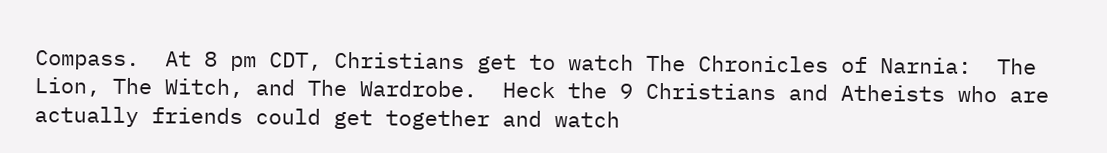Compass.  At 8 pm CDT, Christians get to watch The Chronicles of Narnia:  The Lion, The Witch, and The Wardrobe.  Heck the 9 Christians and Atheists who are actually friends could get together and watch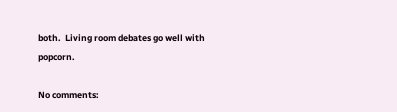both.  Living room debates go well with popcorn.

No comments: